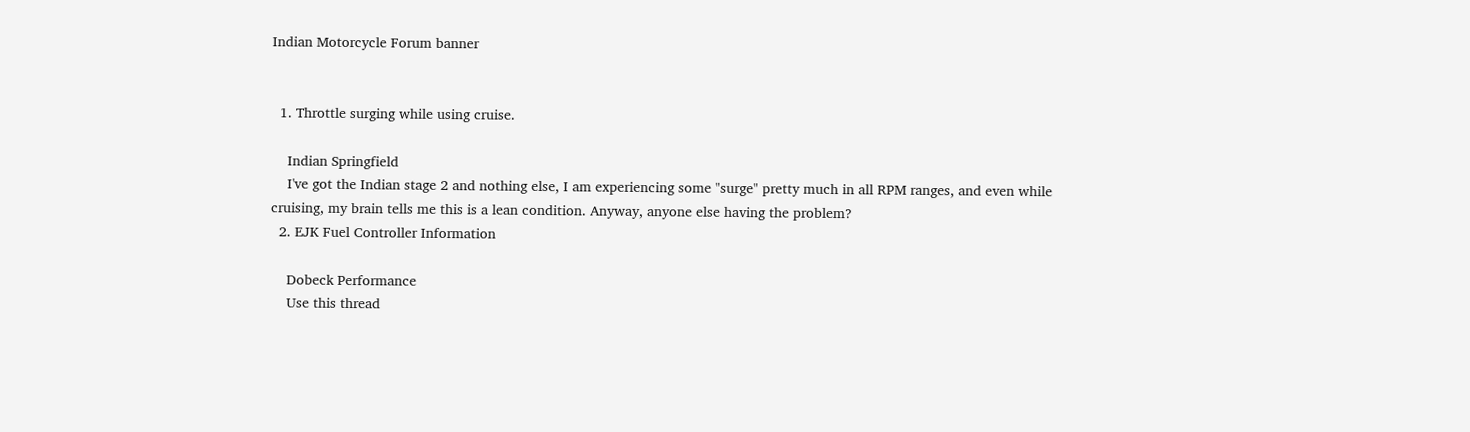Indian Motorcycle Forum banner


  1. Throttle surging while using cruise.

    Indian Springfield
    I've got the Indian stage 2 and nothing else, I am experiencing some "surge" pretty much in all RPM ranges, and even while cruising, my brain tells me this is a lean condition. Anyway, anyone else having the problem?
  2. EJK Fuel Controller Information

    Dobeck Performance
    Use this thread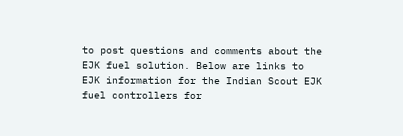to post questions and comments about the EJK fuel solution. Below are links to EJK information for the Indian Scout EJK fuel controllers for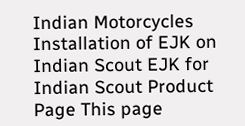Indian Motorcycles Installation of EJK on Indian Scout EJK for Indian Scout Product Page This page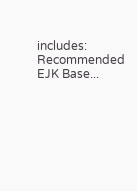includes: Recommended EJK Base...